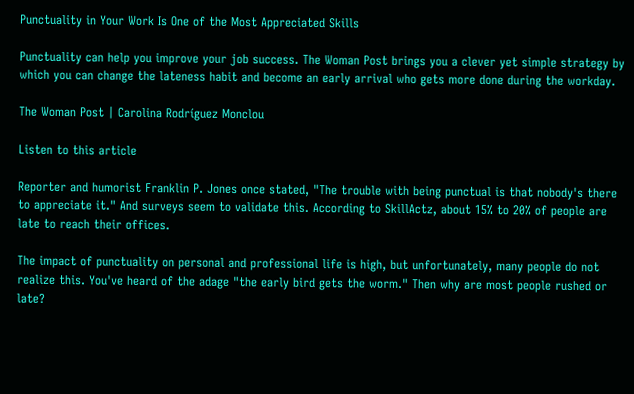Punctuality in Your Work Is One of the Most Appreciated Skills

Punctuality can help you improve your job success. The Woman Post brings you a clever yet simple strategy by which you can change the lateness habit and become an early arrival who gets more done during the workday.

The Woman Post | Carolina Rodríguez Monclou

Listen to this article

Reporter and humorist Franklin P. Jones once stated, "The trouble with being punctual is that nobody's there to appreciate it." And surveys seem to validate this. According to SkillActz, about 15% to 20% of people are late to reach their offices.

The impact of punctuality on personal and professional life is high, but unfortunately, many people do not realize this. You've heard of the adage "the early bird gets the worm." Then why are most people rushed or late?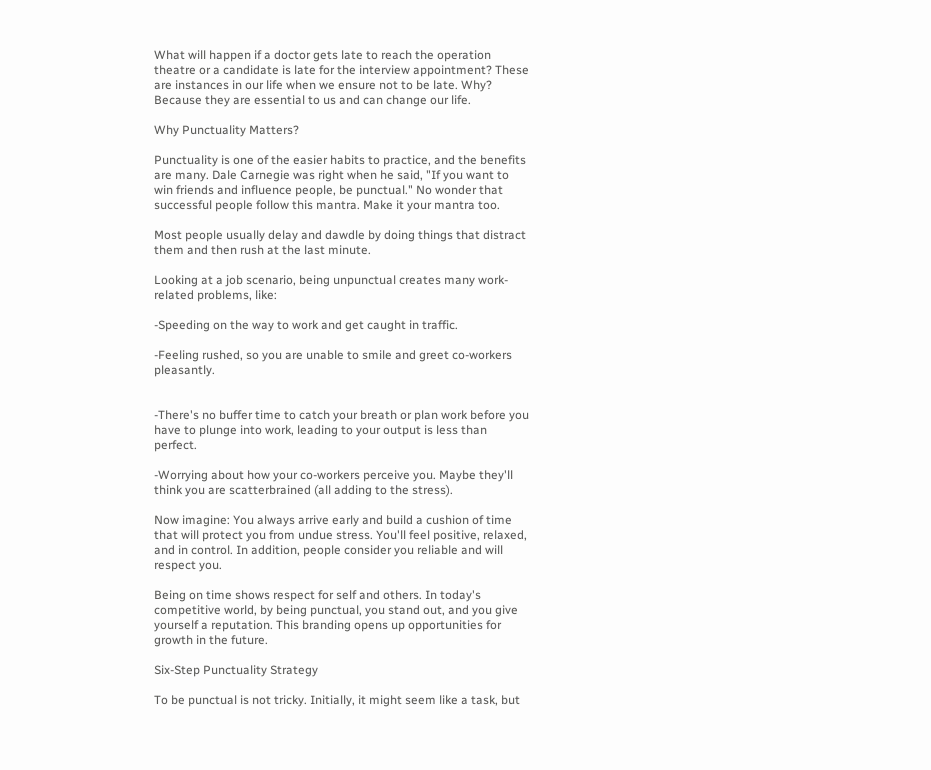What will happen if a doctor gets late to reach the operation theatre or a candidate is late for the interview appointment? These are instances in our life when we ensure not to be late. Why? Because they are essential to us and can change our life.

Why Punctuality Matters?

Punctuality is one of the easier habits to practice, and the benefits are many. Dale Carnegie was right when he said, "If you want to win friends and influence people, be punctual." No wonder that successful people follow this mantra. Make it your mantra too.

Most people usually delay and dawdle by doing things that distract them and then rush at the last minute.

Looking at a job scenario, being unpunctual creates many work-related problems, like:

-Speeding on the way to work and get caught in traffic.

-Feeling rushed, so you are unable to smile and greet co-workers pleasantly.


-There's no buffer time to catch your breath or plan work before you have to plunge into work, leading to your output is less than perfect.

-Worrying about how your co-workers perceive you. Maybe they'll think you are scatterbrained (all adding to the stress).

Now imagine: You always arrive early and build a cushion of time that will protect you from undue stress. You'll feel positive, relaxed, and in control. In addition, people consider you reliable and will respect you.

Being on time shows respect for self and others. In today's competitive world, by being punctual, you stand out, and you give yourself a reputation. This branding opens up opportunities for growth in the future.

Six-Step Punctuality Strategy

To be punctual is not tricky. Initially, it might seem like a task, but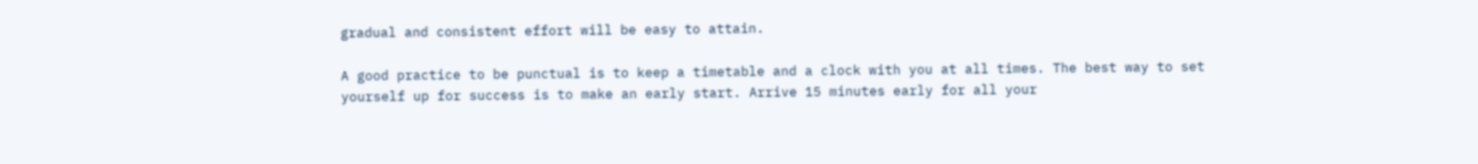gradual and consistent effort will be easy to attain.

A good practice to be punctual is to keep a timetable and a clock with you at all times. The best way to set yourself up for success is to make an early start. Arrive 15 minutes early for all your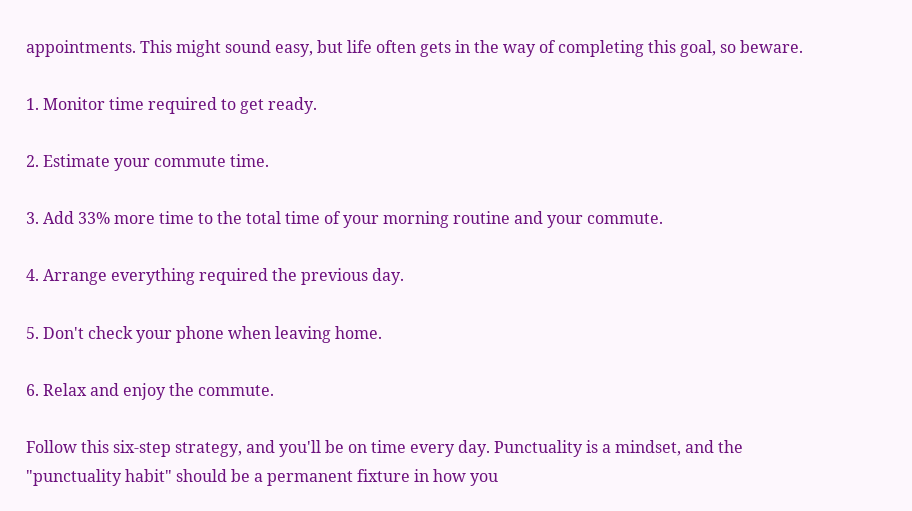appointments. This might sound easy, but life often gets in the way of completing this goal, so beware.

1. Monitor time required to get ready.

2. Estimate your commute time.

3. Add 33% more time to the total time of your morning routine and your commute.

4. Arrange everything required the previous day.

5. Don't check your phone when leaving home.

6. Relax and enjoy the commute.

Follow this six-step strategy, and you'll be on time every day. Punctuality is a mindset, and the "punctuality habit" should be a permanent fixture in how you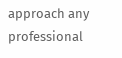approach any professional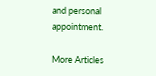and personal appointment.

More Articles